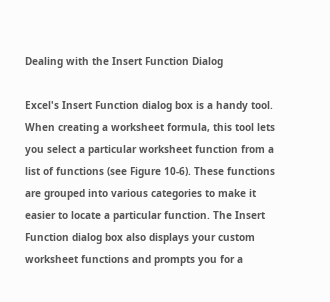Dealing with the Insert Function Dialog

Excel's Insert Function dialog box is a handy tool. When creating a worksheet formula, this tool lets you select a particular worksheet function from a list of functions (see Figure 10-6). These functions are grouped into various categories to make it easier to locate a particular function. The Insert Function dialog box also displays your custom worksheet functions and prompts you for a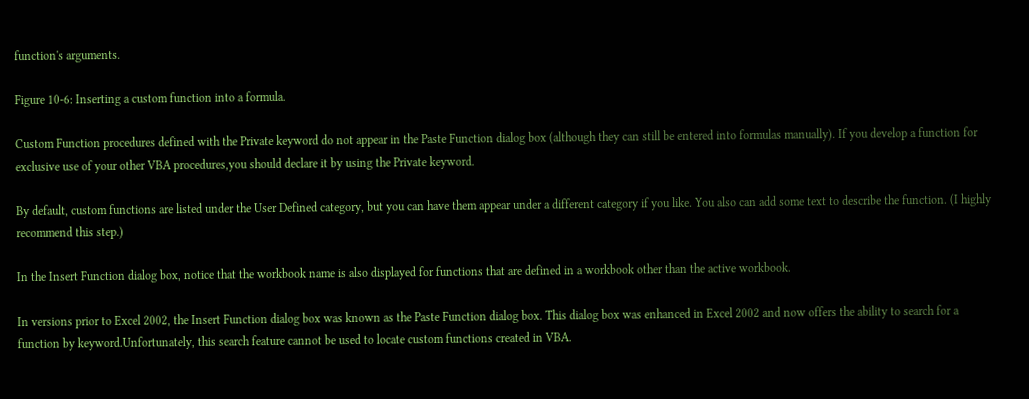function's arguments.

Figure 10-6: Inserting a custom function into a formula.

Custom Function procedures defined with the Private keyword do not appear in the Paste Function dialog box (although they can still be entered into formulas manually). If you develop a function for exclusive use of your other VBA procedures,you should declare it by using the Private keyword.

By default, custom functions are listed under the User Defined category, but you can have them appear under a different category if you like. You also can add some text to describe the function. (I highly recommend this step.)

In the Insert Function dialog box, notice that the workbook name is also displayed for functions that are defined in a workbook other than the active workbook.

In versions prior to Excel 2002, the Insert Function dialog box was known as the Paste Function dialog box. This dialog box was enhanced in Excel 2002 and now offers the ability to search for a function by keyword.Unfortunately, this search feature cannot be used to locate custom functions created in VBA.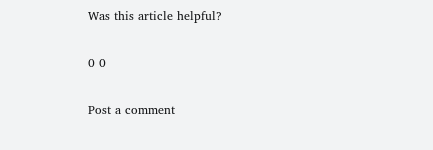Was this article helpful?

0 0

Post a comment